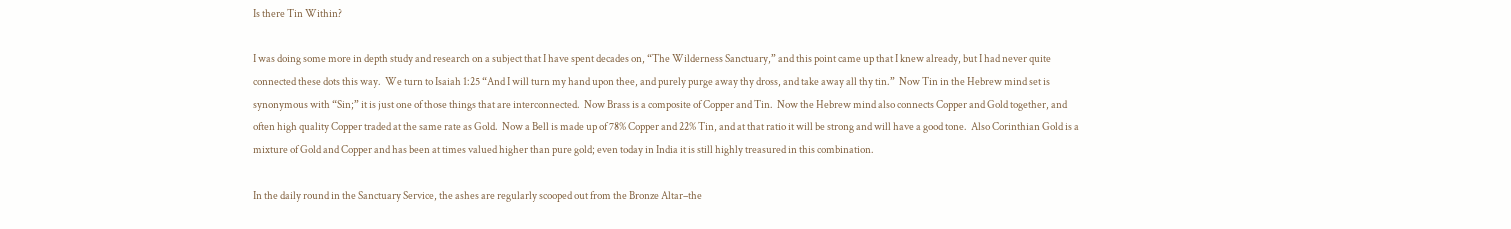Is there Tin Within?

I was doing some more in depth study and research on a subject that I have spent decades on, “The Wilderness Sanctuary,” and this point came up that I knew already, but I had never quite connected these dots this way.  We turn to Isaiah 1:25 “And I will turn my hand upon thee, and purely purge away thy dross, and take away all thy tin.”  Now Tin in the Hebrew mind set is synonymous with “Sin;” it is just one of those things that are interconnected.  Now Brass is a composite of Copper and Tin.  Now the Hebrew mind also connects Copper and Gold together, and often high quality Copper traded at the same rate as Gold.  Now a Bell is made up of 78% Copper and 22% Tin, and at that ratio it will be strong and will have a good tone.  Also Corinthian Gold is a mixture of Gold and Copper and has been at times valued higher than pure gold; even today in India it is still highly treasured in this combination.

In the daily round in the Sanctuary Service, the ashes are regularly scooped out from the Bronze Altar–the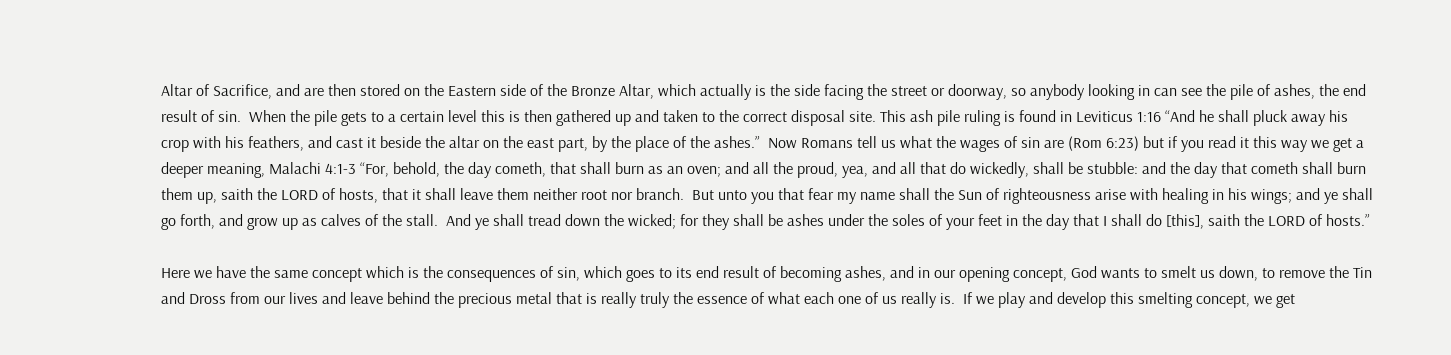Altar of Sacrifice, and are then stored on the Eastern side of the Bronze Altar, which actually is the side facing the street or doorway, so anybody looking in can see the pile of ashes, the end result of sin.  When the pile gets to a certain level this is then gathered up and taken to the correct disposal site. This ash pile ruling is found in Leviticus 1:16 “And he shall pluck away his crop with his feathers, and cast it beside the altar on the east part, by the place of the ashes.”  Now Romans tell us what the wages of sin are (Rom 6:23) but if you read it this way we get a deeper meaning, Malachi 4:1-3 “For, behold, the day cometh, that shall burn as an oven; and all the proud, yea, and all that do wickedly, shall be stubble: and the day that cometh shall burn them up, saith the LORD of hosts, that it shall leave them neither root nor branch.  But unto you that fear my name shall the Sun of righteousness arise with healing in his wings; and ye shall go forth, and grow up as calves of the stall.  And ye shall tread down the wicked; for they shall be ashes under the soles of your feet in the day that I shall do [this], saith the LORD of hosts.”

Here we have the same concept which is the consequences of sin, which goes to its end result of becoming ashes, and in our opening concept, God wants to smelt us down, to remove the Tin and Dross from our lives and leave behind the precious metal that is really truly the essence of what each one of us really is.  If we play and develop this smelting concept, we get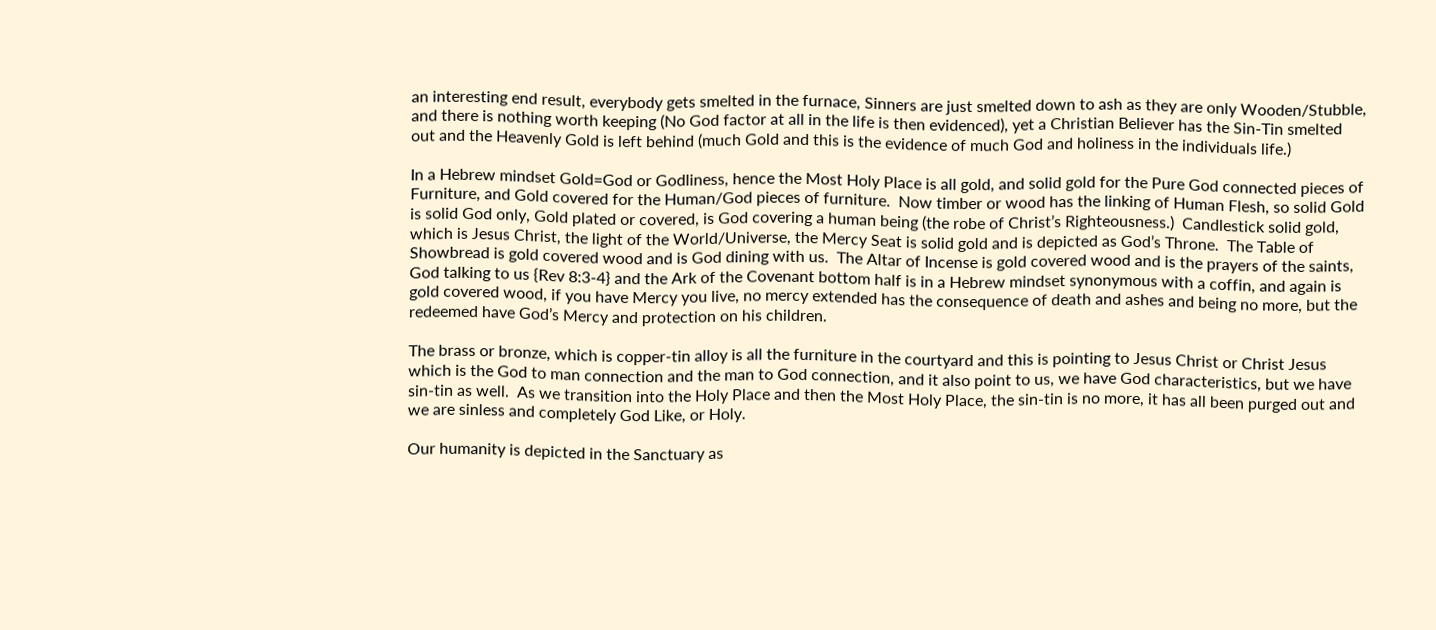an interesting end result, everybody gets smelted in the furnace, Sinners are just smelted down to ash as they are only Wooden/Stubble, and there is nothing worth keeping (No God factor at all in the life is then evidenced), yet a Christian Believer has the Sin-Tin smelted out and the Heavenly Gold is left behind (much Gold and this is the evidence of much God and holiness in the individuals life.)

In a Hebrew mindset Gold=God or Godliness, hence the Most Holy Place is all gold, and solid gold for the Pure God connected pieces of Furniture, and Gold covered for the Human/God pieces of furniture.  Now timber or wood has the linking of Human Flesh, so solid Gold is solid God only, Gold plated or covered, is God covering a human being (the robe of Christ’s Righteousness.)  Candlestick solid gold, which is Jesus Christ, the light of the World/Universe, the Mercy Seat is solid gold and is depicted as God’s Throne.  The Table of Showbread is gold covered wood and is God dining with us.  The Altar of Incense is gold covered wood and is the prayers of the saints, God talking to us {Rev 8:3-4} and the Ark of the Covenant bottom half is in a Hebrew mindset synonymous with a coffin, and again is gold covered wood, if you have Mercy you live, no mercy extended has the consequence of death and ashes and being no more, but the redeemed have God’s Mercy and protection on his children.

The brass or bronze, which is copper-tin alloy is all the furniture in the courtyard and this is pointing to Jesus Christ or Christ Jesus which is the God to man connection and the man to God connection, and it also point to us, we have God characteristics, but we have sin-tin as well.  As we transition into the Holy Place and then the Most Holy Place, the sin-tin is no more, it has all been purged out and we are sinless and completely God Like, or Holy.

Our humanity is depicted in the Sanctuary as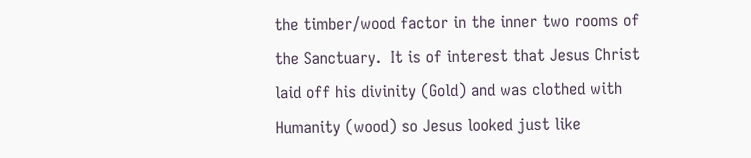the timber/wood factor in the inner two rooms of the Sanctuary.  It is of interest that Jesus Christ laid off his divinity (Gold) and was clothed with Humanity (wood) so Jesus looked just like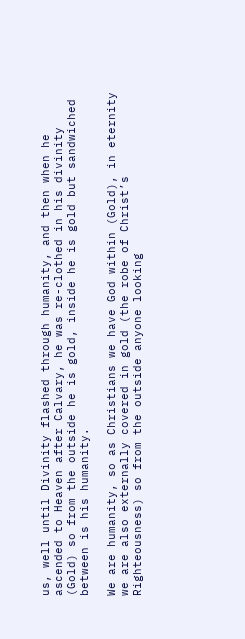us, well until Divinity flashed through humanity, and then when he ascended to Heaven after Calvary, he was re-clothed in his divinity (Gold) so from the outside he is gold, inside he is gold but sandwiched between is his humanity.

We are humanity, so as Christians we have God within (Gold), in eternity we are also externally covered in gold (the robe of Christ’s Righteousness) so from the outside anyone looking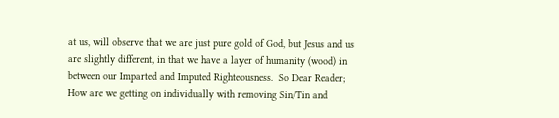at us, will observe that we are just pure gold of God, but Jesus and us are slightly different, in that we have a layer of humanity (wood) in between our Imparted and Imputed Righteousness.  So Dear Reader; How are we getting on individually with removing Sin/Tin and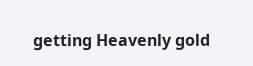getting Heavenly gold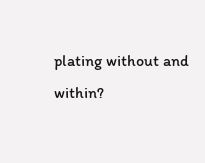plating without and within?